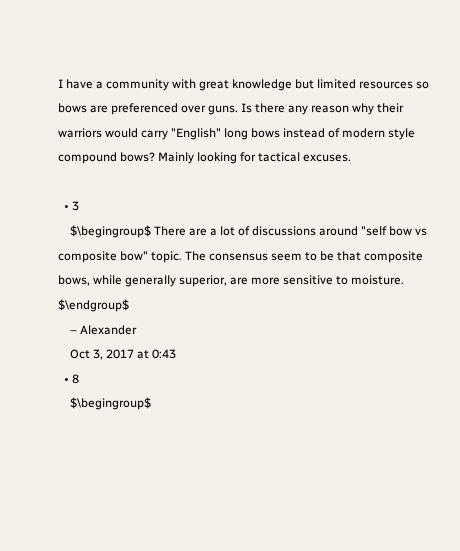I have a community with great knowledge but limited resources so bows are preferenced over guns. Is there any reason why their warriors would carry "English" long bows instead of modern style compound bows? Mainly looking for tactical excuses.

  • 3
    $\begingroup$ There are a lot of discussions around "self bow vs composite bow" topic. The consensus seem to be that composite bows, while generally superior, are more sensitive to moisture. $\endgroup$
    – Alexander
    Oct 3, 2017 at 0:43
  • 8
    $\begingroup$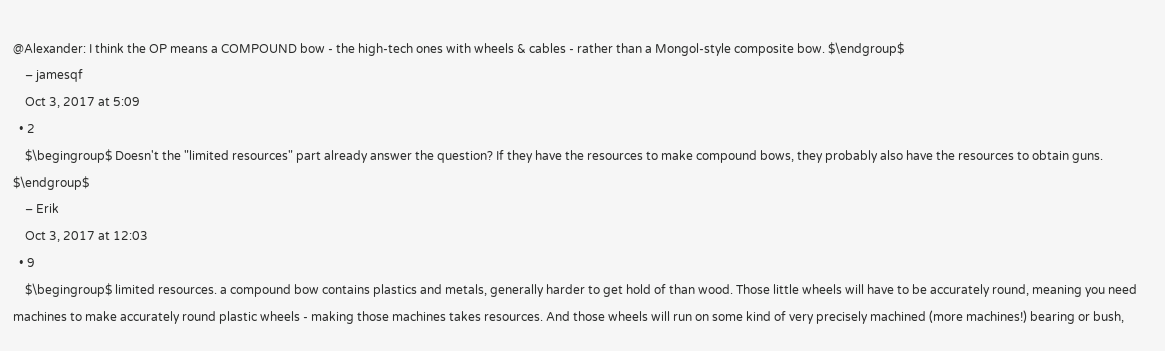@Alexander: I think the OP means a COMPOUND bow - the high-tech ones with wheels & cables - rather than a Mongol-style composite bow. $\endgroup$
    – jamesqf
    Oct 3, 2017 at 5:09
  • 2
    $\begingroup$ Doesn't the "limited resources" part already answer the question? If they have the resources to make compound bows, they probably also have the resources to obtain guns. $\endgroup$
    – Erik
    Oct 3, 2017 at 12:03
  • 9
    $\begingroup$ limited resources. a compound bow contains plastics and metals, generally harder to get hold of than wood. Those little wheels will have to be accurately round, meaning you need machines to make accurately round plastic wheels - making those machines takes resources. And those wheels will run on some kind of very precisely machined (more machines!) bearing or bush,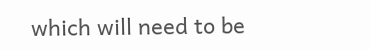which will need to be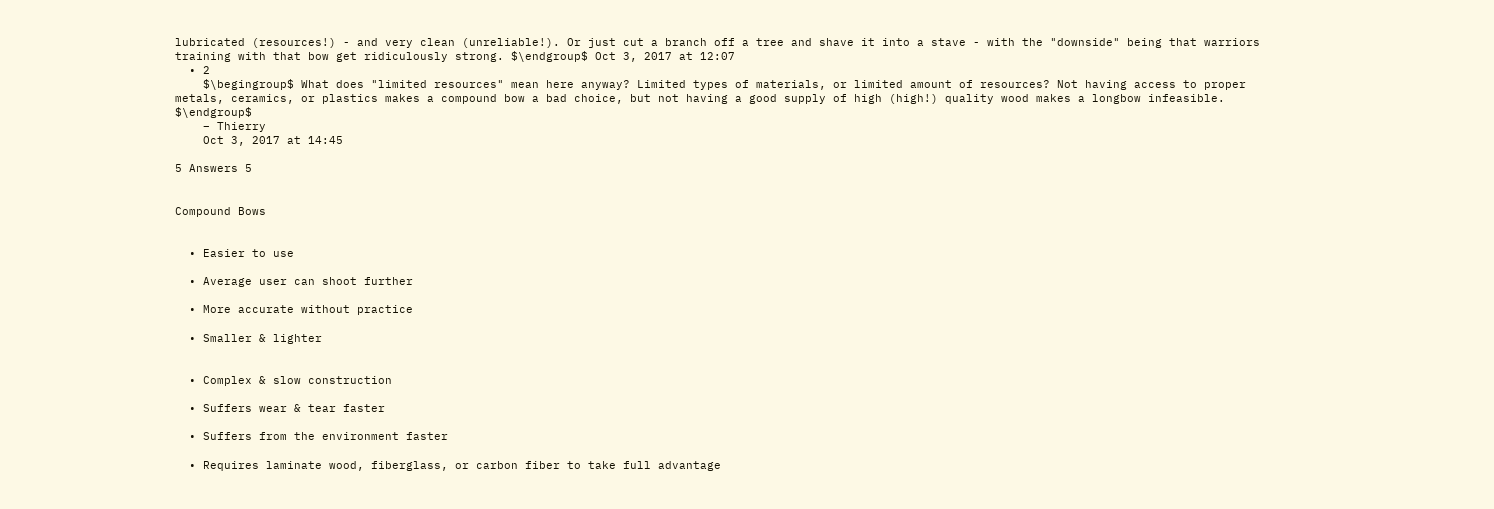lubricated (resources!) - and very clean (unreliable!). Or just cut a branch off a tree and shave it into a stave - with the "downside" being that warriors training with that bow get ridiculously strong. $\endgroup$ Oct 3, 2017 at 12:07
  • 2
    $\begingroup$ What does "limited resources" mean here anyway? Limited types of materials, or limited amount of resources? Not having access to proper metals, ceramics, or plastics makes a compound bow a bad choice, but not having a good supply of high (high!) quality wood makes a longbow infeasible. $\endgroup$
    – Thierry
    Oct 3, 2017 at 14:45

5 Answers 5


Compound Bows


  • Easier to use

  • Average user can shoot further

  • More accurate without practice

  • Smaller & lighter


  • Complex & slow construction

  • Suffers wear & tear faster

  • Suffers from the environment faster

  • Requires laminate wood, fiberglass, or carbon fiber to take full advantage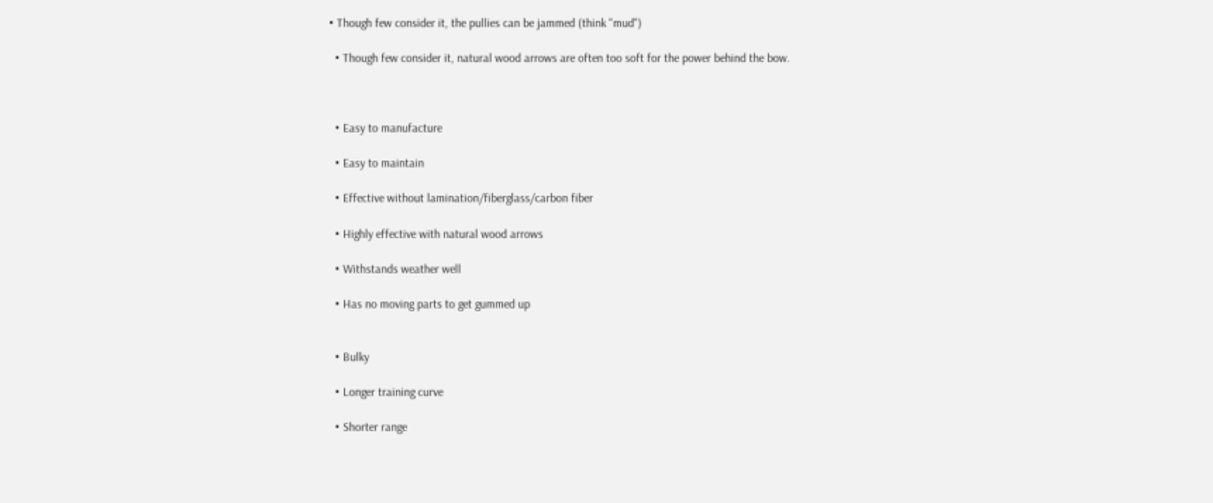• Though few consider it, the pullies can be jammed (think "mud")

  • Though few consider it, natural wood arrows are often too soft for the power behind the bow.



  • Easy to manufacture

  • Easy to maintain

  • Effective without lamination/fiberglass/carbon fiber

  • Highly effective with natural wood arrows

  • Withstands weather well

  • Has no moving parts to get gummed up


  • Bulky

  • Longer training curve

  • Shorter range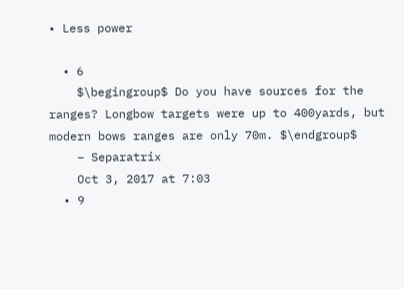• Less power

  • 6
    $\begingroup$ Do you have sources for the ranges? Longbow targets were up to 400yards, but modern bows ranges are only 70m. $\endgroup$
    – Separatrix
    Oct 3, 2017 at 7:03
  • 9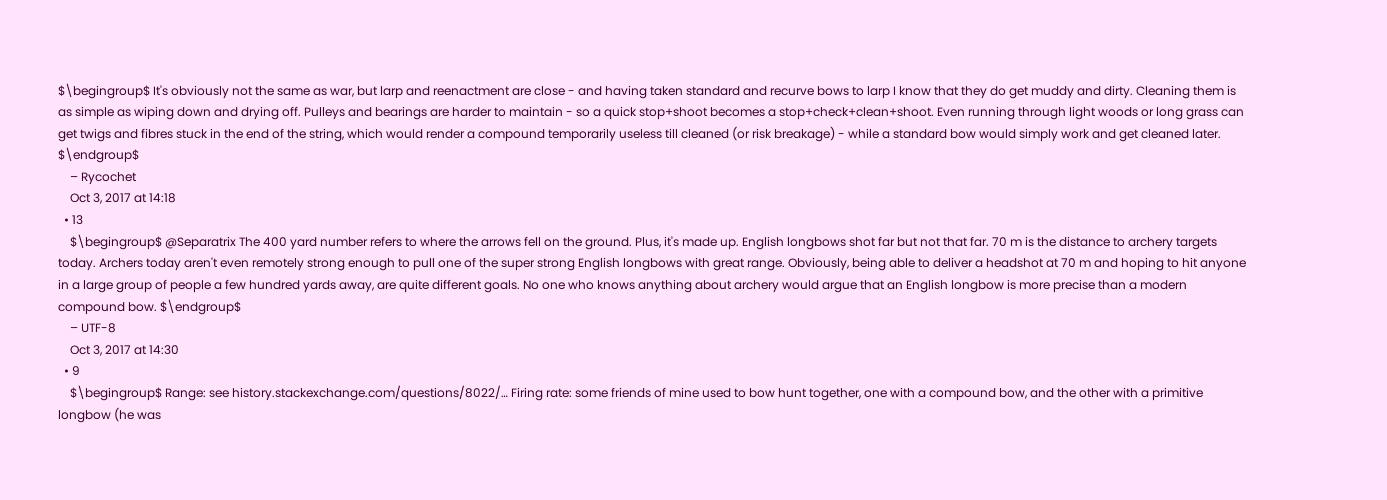$\begingroup$ It's obviously not the same as war, but larp and reenactment are close - and having taken standard and recurve bows to larp I know that they do get muddy and dirty. Cleaning them is as simple as wiping down and drying off. Pulleys and bearings are harder to maintain - so a quick stop+shoot becomes a stop+check+clean+shoot. Even running through light woods or long grass can get twigs and fibres stuck in the end of the string, which would render a compound temporarily useless till cleaned (or risk breakage) - while a standard bow would simply work and get cleaned later. $\endgroup$
    – Rycochet
    Oct 3, 2017 at 14:18
  • 13
    $\begingroup$ @Separatrix The 400 yard number refers to where the arrows fell on the ground. Plus, it's made up. English longbows shot far but not that far. 70 m is the distance to archery targets today. Archers today aren't even remotely strong enough to pull one of the super strong English longbows with great range. Obviously, being able to deliver a headshot at 70 m and hoping to hit anyone in a large group of people a few hundred yards away, are quite different goals. No one who knows anything about archery would argue that an English longbow is more precise than a modern compound bow. $\endgroup$
    – UTF-8
    Oct 3, 2017 at 14:30
  • 9
    $\begingroup$ Range: see history.stackexchange.com/questions/8022/… Firing rate: some friends of mine used to bow hunt together, one with a compound bow, and the other with a primitive longbow (he was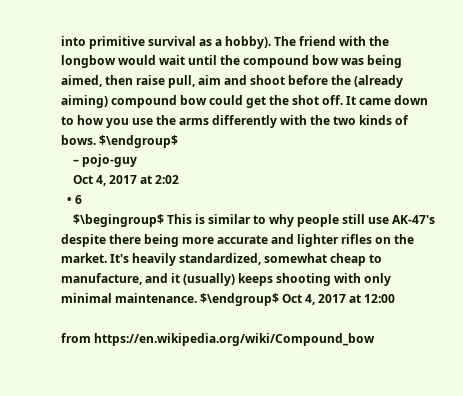into primitive survival as a hobby). The friend with the longbow would wait until the compound bow was being aimed, then raise pull, aim and shoot before the (already aiming) compound bow could get the shot off. It came down to how you use the arms differently with the two kinds of bows. $\endgroup$
    – pojo-guy
    Oct 4, 2017 at 2:02
  • 6
    $\begingroup$ This is similar to why people still use AK-47's despite there being more accurate and lighter rifles on the market. It's heavily standardized, somewhat cheap to manufacture, and it (usually) keeps shooting with only minimal maintenance. $\endgroup$ Oct 4, 2017 at 12:00

from https://en.wikipedia.org/wiki/Compound_bow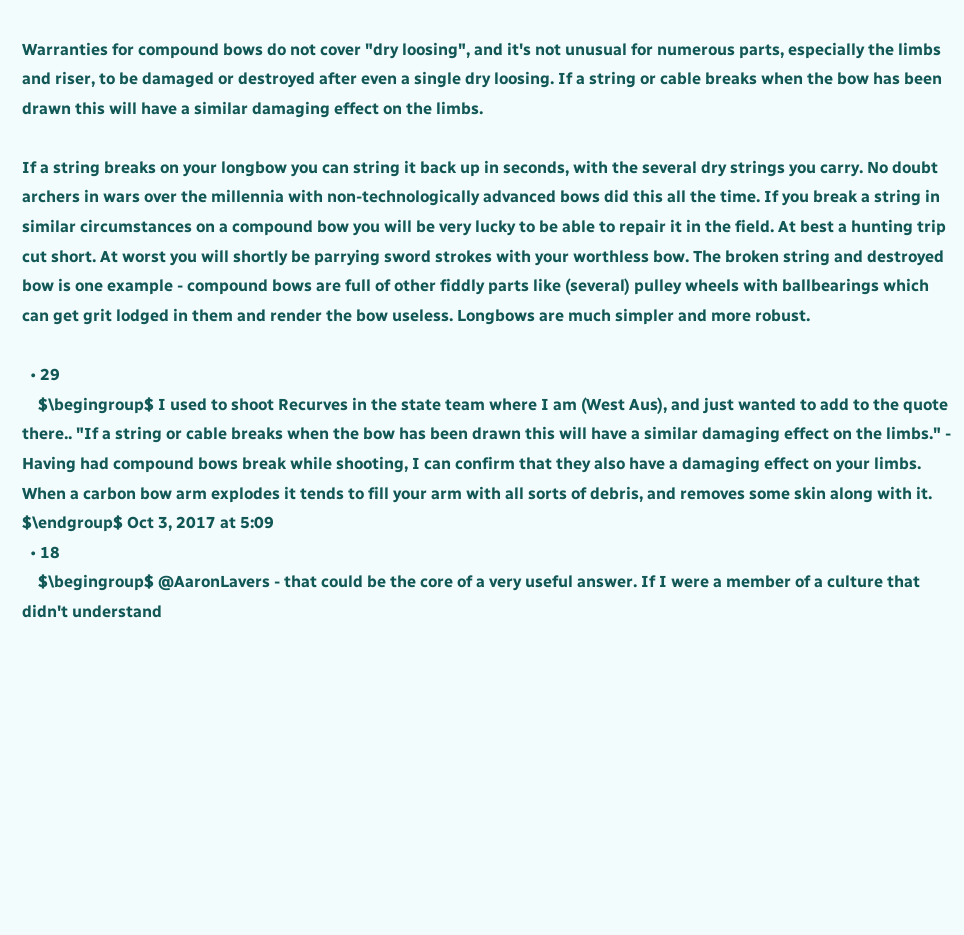Warranties for compound bows do not cover "dry loosing", and it's not unusual for numerous parts, especially the limbs and riser, to be damaged or destroyed after even a single dry loosing. If a string or cable breaks when the bow has been drawn this will have a similar damaging effect on the limbs.

If a string breaks on your longbow you can string it back up in seconds, with the several dry strings you carry. No doubt archers in wars over the millennia with non-technologically advanced bows did this all the time. If you break a string in similar circumstances on a compound bow you will be very lucky to be able to repair it in the field. At best a hunting trip cut short. At worst you will shortly be parrying sword strokes with your worthless bow. The broken string and destroyed bow is one example - compound bows are full of other fiddly parts like (several) pulley wheels with ballbearings which can get grit lodged in them and render the bow useless. Longbows are much simpler and more robust.

  • 29
    $\begingroup$ I used to shoot Recurves in the state team where I am (West Aus), and just wanted to add to the quote there.. "If a string or cable breaks when the bow has been drawn this will have a similar damaging effect on the limbs." - Having had compound bows break while shooting, I can confirm that they also have a damaging effect on your limbs. When a carbon bow arm explodes it tends to fill your arm with all sorts of debris, and removes some skin along with it. $\endgroup$ Oct 3, 2017 at 5:09
  • 18
    $\begingroup$ @AaronLavers - that could be the core of a very useful answer. If I were a member of a culture that didn't understand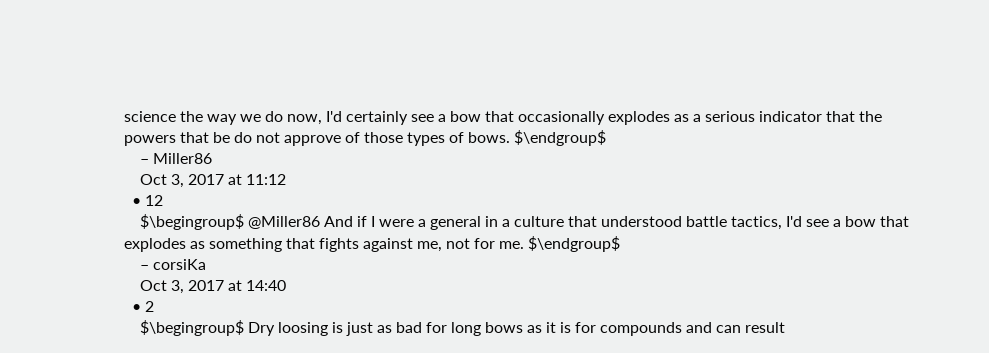science the way we do now, I'd certainly see a bow that occasionally explodes as a serious indicator that the powers that be do not approve of those types of bows. $\endgroup$
    – Miller86
    Oct 3, 2017 at 11:12
  • 12
    $\begingroup$ @Miller86 And if I were a general in a culture that understood battle tactics, I'd see a bow that explodes as something that fights against me, not for me. $\endgroup$
    – corsiKa
    Oct 3, 2017 at 14:40
  • 2
    $\begingroup$ Dry loosing is just as bad for long bows as it is for compounds and can result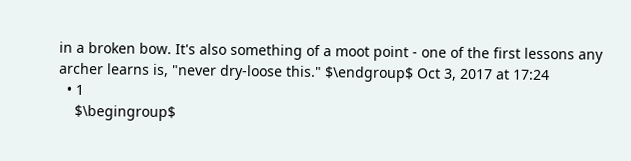in a broken bow. It's also something of a moot point - one of the first lessons any archer learns is, "never dry-loose this." $\endgroup$ Oct 3, 2017 at 17:24
  • 1
    $\begingroup$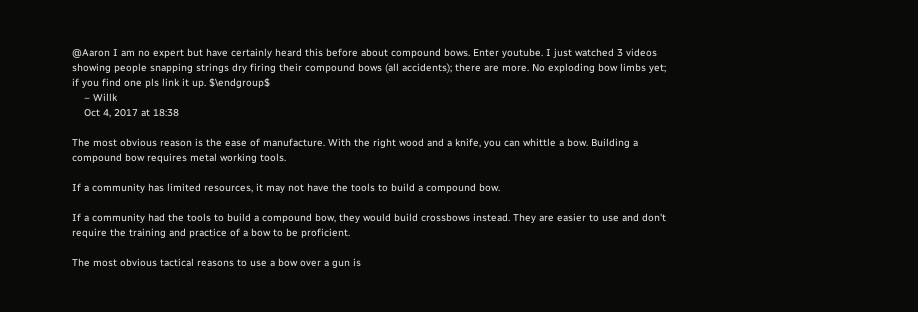@Aaron I am no expert but have certainly heard this before about compound bows. Enter youtube. I just watched 3 videos showing people snapping strings dry firing their compound bows (all accidents); there are more. No exploding bow limbs yet; if you find one pls link it up. $\endgroup$
    – Willk
    Oct 4, 2017 at 18:38

The most obvious reason is the ease of manufacture. With the right wood and a knife, you can whittle a bow. Building a compound bow requires metal working tools.

If a community has limited resources, it may not have the tools to build a compound bow.

If a community had the tools to build a compound bow, they would build crossbows instead. They are easier to use and don't require the training and practice of a bow to be proficient.

The most obvious tactical reasons to use a bow over a gun is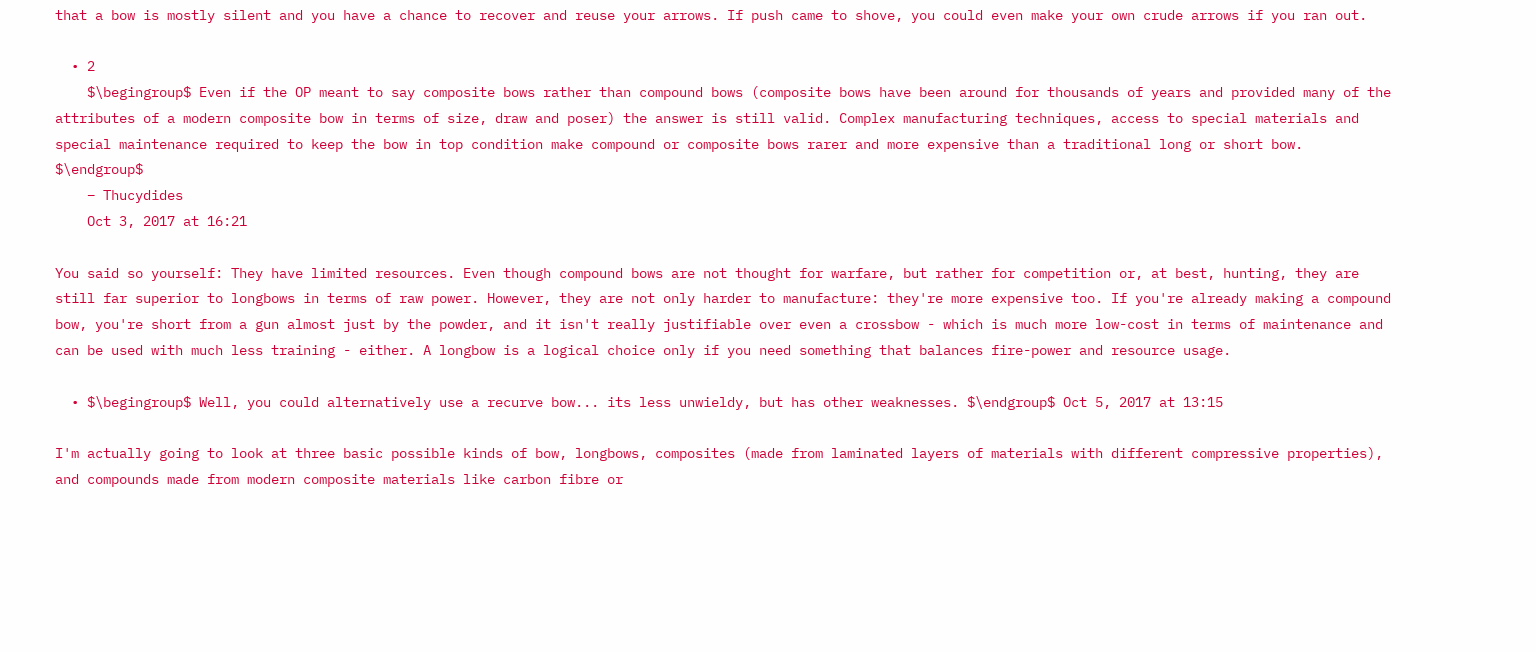that a bow is mostly silent and you have a chance to recover and reuse your arrows. If push came to shove, you could even make your own crude arrows if you ran out.

  • 2
    $\begingroup$ Even if the OP meant to say composite bows rather than compound bows (composite bows have been around for thousands of years and provided many of the attributes of a modern composite bow in terms of size, draw and poser) the answer is still valid. Complex manufacturing techniques, access to special materials and special maintenance required to keep the bow in top condition make compound or composite bows rarer and more expensive than a traditional long or short bow. $\endgroup$
    – Thucydides
    Oct 3, 2017 at 16:21

You said so yourself: They have limited resources. Even though compound bows are not thought for warfare, but rather for competition or, at best, hunting, they are still far superior to longbows in terms of raw power. However, they are not only harder to manufacture: they're more expensive too. If you're already making a compound bow, you're short from a gun almost just by the powder, and it isn't really justifiable over even a crossbow - which is much more low-cost in terms of maintenance and can be used with much less training - either. A longbow is a logical choice only if you need something that balances fire-power and resource usage.

  • $\begingroup$ Well, you could alternatively use a recurve bow... its less unwieldy, but has other weaknesses. $\endgroup$ Oct 5, 2017 at 13:15

I'm actually going to look at three basic possible kinds of bow, longbows, composites (made from laminated layers of materials with different compressive properties), and compounds made from modern composite materials like carbon fibre or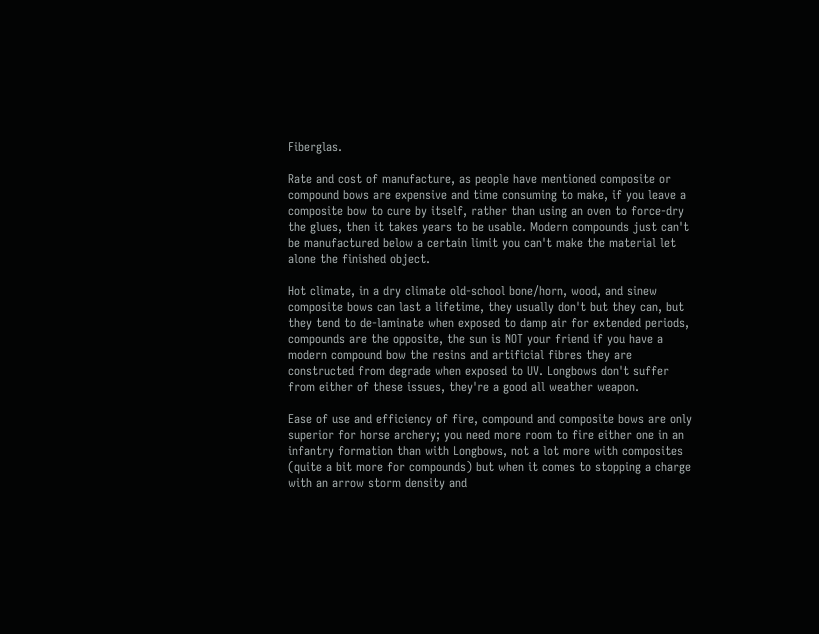Fiberglas.

Rate and cost of manufacture, as people have mentioned composite or compound bows are expensive and time consuming to make, if you leave a composite bow to cure by itself, rather than using an oven to force-dry the glues, then it takes years to be usable. Modern compounds just can't be manufactured below a certain limit you can't make the material let alone the finished object.

Hot climate, in a dry climate old-school bone/horn, wood, and sinew composite bows can last a lifetime, they usually don't but they can, but they tend to de-laminate when exposed to damp air for extended periods, compounds are the opposite, the sun is NOT your friend if you have a modern compound bow the resins and artificial fibres they are constructed from degrade when exposed to UV. Longbows don't suffer from either of these issues, they're a good all weather weapon.

Ease of use and efficiency of fire, compound and composite bows are only superior for horse archery; you need more room to fire either one in an infantry formation than with Longbows, not a lot more with composites (quite a bit more for compounds) but when it comes to stopping a charge with an arrow storm density and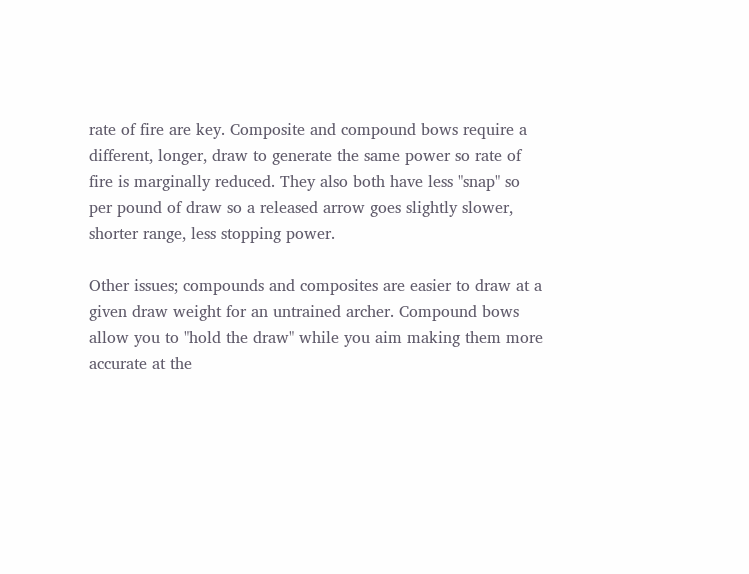rate of fire are key. Composite and compound bows require a different, longer, draw to generate the same power so rate of fire is marginally reduced. They also both have less "snap" so per pound of draw so a released arrow goes slightly slower, shorter range, less stopping power.

Other issues; compounds and composites are easier to draw at a given draw weight for an untrained archer. Compound bows allow you to "hold the draw" while you aim making them more accurate at the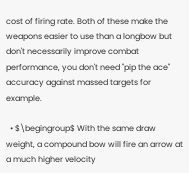cost of firing rate. Both of these make the weapons easier to use than a longbow but don't necessarily improve combat performance, you don't need "pip the ace" accuracy against massed targets for example.

  • $\begingroup$ With the same draw weight, a compound bow will fire an arrow at a much higher velocity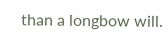than a longbow will.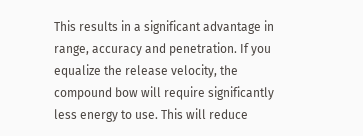This results in a significant advantage in range, accuracy and penetration. If you equalize the release velocity, the compound bow will require significantly less energy to use. This will reduce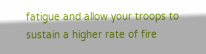fatigue and allow your troops to sustain a higher rate of fire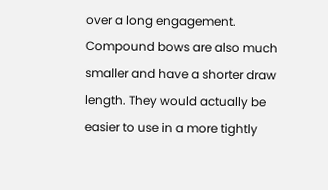over a long engagement. Compound bows are also much smaller and have a shorter draw length. They would actually be easier to use in a more tightly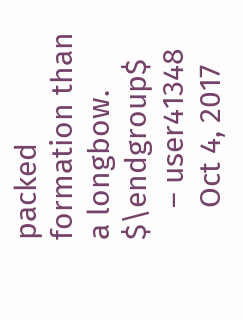packed formation than a longbow. $\endgroup$
    – user41348
    Oct 4, 2017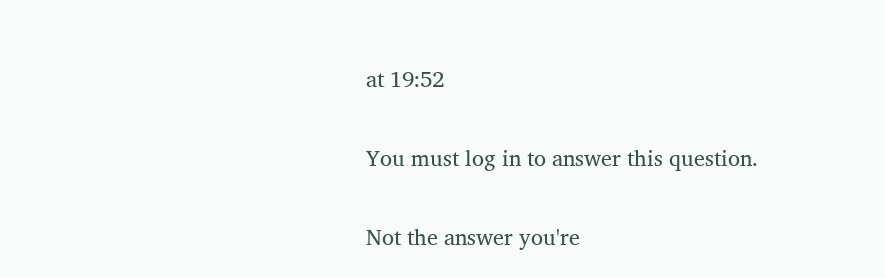at 19:52

You must log in to answer this question.

Not the answer you're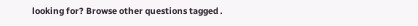looking for? Browse other questions tagged .